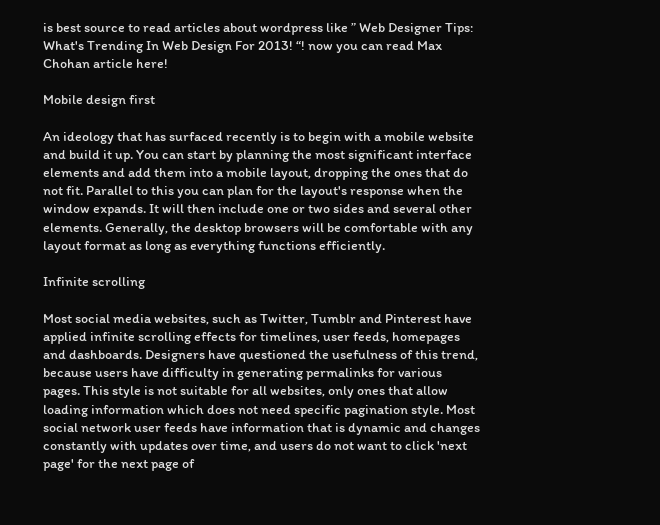is best source to read articles about wordpress like ” Web Designer Tips: What's Trending In Web Design For 2013! “! now you can read Max Chohan article here!

Mobile design first

An ideology that has surfaced recently is to begin with a mobile website and build it up. You can start by planning the most significant interface elements and add them into a mobile layout, dropping the ones that do not fit. Parallel to this you can plan for the layout's response when the window expands. It will then include one or two sides and several other elements. Generally, the desktop browsers will be comfortable with any layout format as long as everything functions efficiently.

Infinite scrolling

Most social media websites, such as Twitter, Tumblr and Pinterest have applied infinite scrolling effects for timelines, user feeds, homepages and dashboards. Designers have questioned the usefulness of this trend, because users have difficulty in generating permalinks for various pages. This style is not suitable for all websites, only ones that allow loading information which does not need specific pagination style. Most social network user feeds have information that is dynamic and changes constantly with updates over time, and users do not want to click 'next page' for the next page of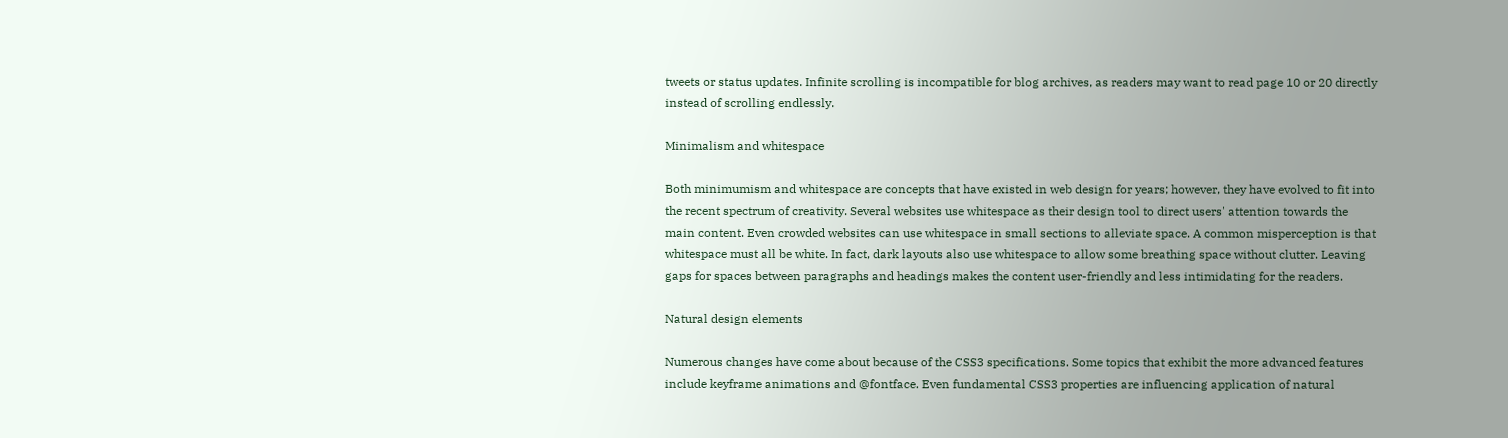tweets or status updates. Infinite scrolling is incompatible for blog archives, as readers may want to read page 10 or 20 directly instead of scrolling endlessly.

Minimalism and whitespace

Both minimumism and whitespace are concepts that have existed in web design for years; however, they have evolved to fit into the recent spectrum of creativity. Several websites use whitespace as their design tool to direct users' attention towards the main content. Even crowded websites can use whitespace in small sections to alleviate space. A common misperception is that whitespace must all be white. In fact, dark layouts also use whitespace to allow some breathing space without clutter. Leaving gaps for spaces between paragraphs and headings makes the content user-friendly and less intimidating for the readers.

Natural design elements

Numerous changes have come about because of the CSS3 specifications. Some topics that exhibit the more advanced features include keyframe animations and @fontface. Even fundamental CSS3 properties are influencing application of natural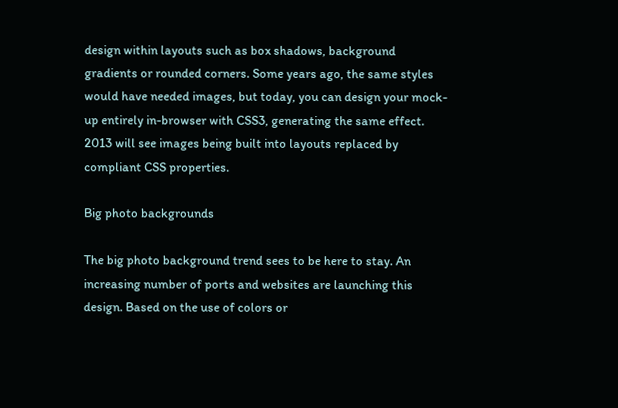design within layouts such as box shadows, background gradients or rounded corners. Some years ago, the same styles would have needed images, but today, you can design your mock-up entirely in-browser with CSS3, generating the same effect. 2013 will see images being built into layouts replaced by compliant CSS properties.

Big photo backgrounds

The big photo background trend sees to be here to stay. An increasing number of ports and websites are launching this design. Based on the use of colors or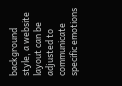background style, a website layout can be adjusted to communicate specific emotions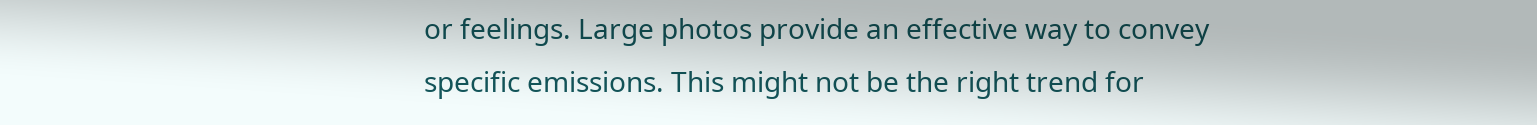or feelings. Large photos provide an effective way to convey specific emissions. This might not be the right trend for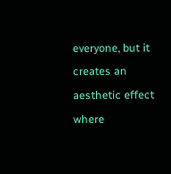everyone, but it creates an aesthetic effect where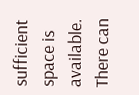sufficient space is available. There can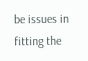be issues in fitting the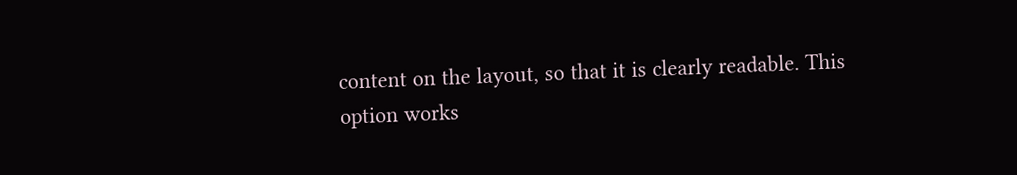content on the layout, so that it is clearly readable. This option works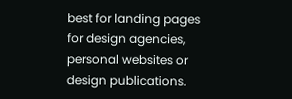best for landing pages for design agencies, personal websites or design publications.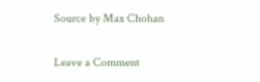Source by Max Chohan

Leave a Comment